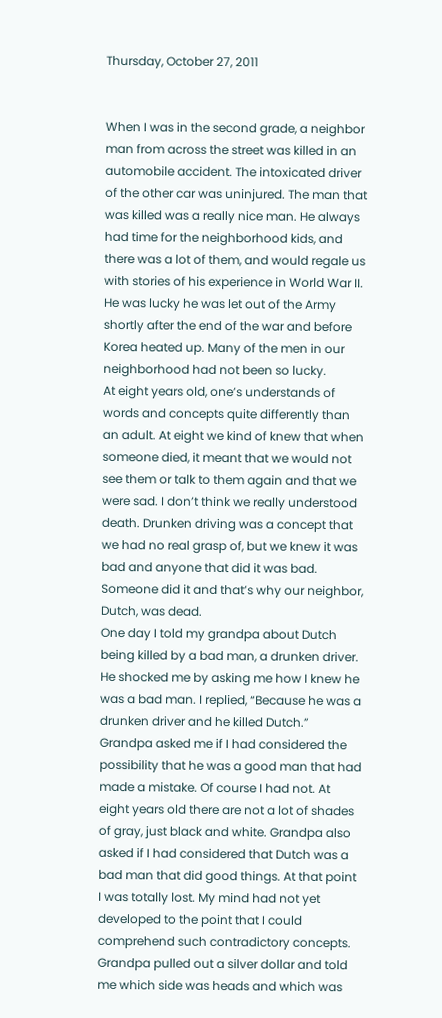Thursday, October 27, 2011


When I was in the second grade, a neighbor man from across the street was killed in an automobile accident. The intoxicated driver of the other car was uninjured. The man that was killed was a really nice man. He always had time for the neighborhood kids, and there was a lot of them, and would regale us with stories of his experience in World War II. He was lucky he was let out of the Army shortly after the end of the war and before Korea heated up. Many of the men in our neighborhood had not been so lucky.
At eight years old, one’s understands of words and concepts quite differently than an adult. At eight we kind of knew that when someone died, it meant that we would not see them or talk to them again and that we were sad. I don’t think we really understood death. Drunken driving was a concept that we had no real grasp of, but we knew it was bad and anyone that did it was bad. Someone did it and that’s why our neighbor, Dutch, was dead.
One day I told my grandpa about Dutch being killed by a bad man, a drunken driver. He shocked me by asking me how I knew he was a bad man. I replied, “Because he was a drunken driver and he killed Dutch.” Grandpa asked me if I had considered the possibility that he was a good man that had made a mistake. Of course I had not. At eight years old there are not a lot of shades of gray, just black and white. Grandpa also asked if I had considered that Dutch was a bad man that did good things. At that point I was totally lost. My mind had not yet developed to the point that I could comprehend such contradictory concepts.
Grandpa pulled out a silver dollar and told me which side was heads and which was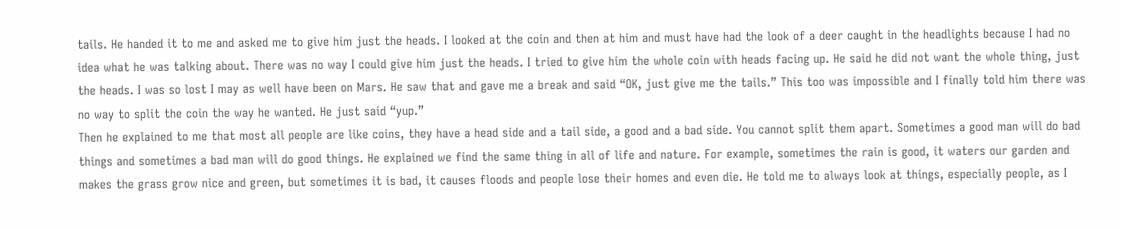tails. He handed it to me and asked me to give him just the heads. I looked at the coin and then at him and must have had the look of a deer caught in the headlights because I had no idea what he was talking about. There was no way I could give him just the heads. I tried to give him the whole coin with heads facing up. He said he did not want the whole thing, just the heads. I was so lost I may as well have been on Mars. He saw that and gave me a break and said “OK, just give me the tails.” This too was impossible and I finally told him there was no way to split the coin the way he wanted. He just said “yup.”
Then he explained to me that most all people are like coins, they have a head side and a tail side, a good and a bad side. You cannot split them apart. Sometimes a good man will do bad things and sometimes a bad man will do good things. He explained we find the same thing in all of life and nature. For example, sometimes the rain is good, it waters our garden and makes the grass grow nice and green, but sometimes it is bad, it causes floods and people lose their homes and even die. He told me to always look at things, especially people, as I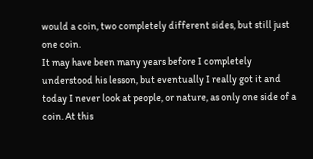would a coin, two completely different sides, but still just one coin.
It may have been many years before I completely understood his lesson, but eventually I really got it and today I never look at people, or nature, as only one side of a coin. At this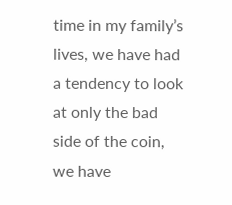time in my family’s lives, we have had a tendency to look at only the bad side of the coin, we have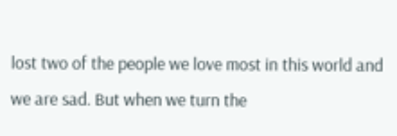lost two of the people we love most in this world and we are sad. But when we turn the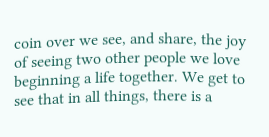coin over we see, and share, the joy of seeing two other people we love beginning a life together. We get to see that in all things, there is a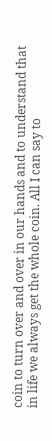coin to turn over and over in our hands and to understand that in life we always get the whole coin. All I can say to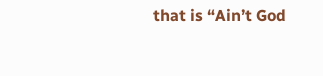that is “Ain’t God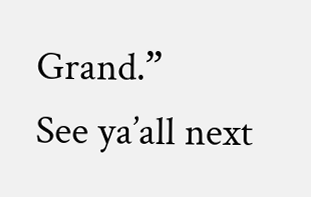Grand.”
See ya’all next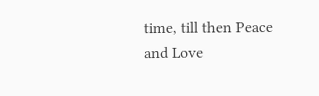time, till then Peace and Love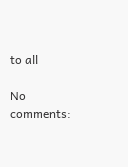to all

No comments: